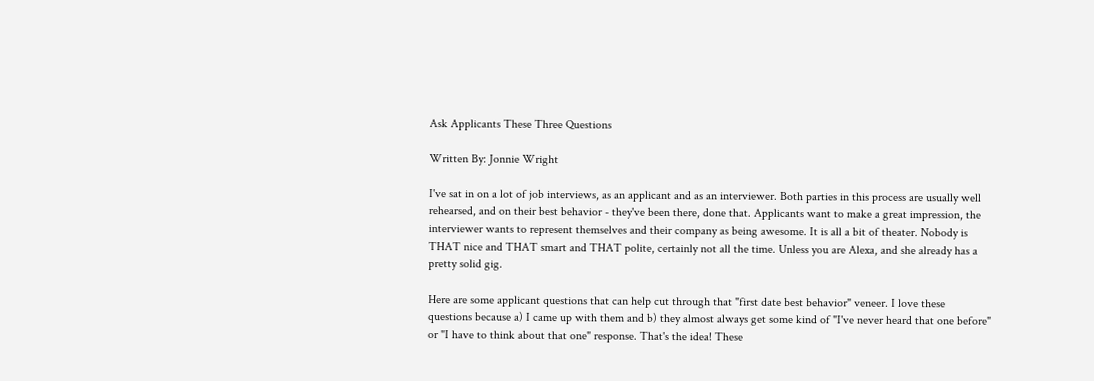Ask Applicants These Three Questions

Written By: Jonnie Wright

I've sat in on a lot of job interviews, as an applicant and as an interviewer. Both parties in this process are usually well rehearsed, and on their best behavior - they've been there, done that. Applicants want to make a great impression, the interviewer wants to represent themselves and their company as being awesome. It is all a bit of theater. Nobody is THAT nice and THAT smart and THAT polite, certainly not all the time. Unless you are Alexa, and she already has a pretty solid gig.

Here are some applicant questions that can help cut through that "first date best behavior" veneer. I love these questions because a) I came up with them and b) they almost always get some kind of "I've never heard that one before" or "I have to think about that one" response. That's the idea! These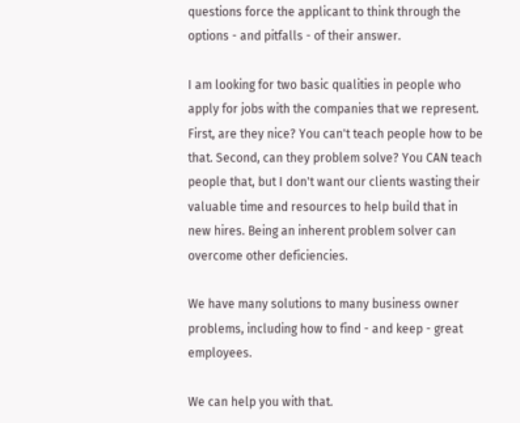questions force the applicant to think through the options - and pitfalls - of their answer.

I am looking for two basic qualities in people who apply for jobs with the companies that we represent. First, are they nice? You can't teach people how to be that. Second, can they problem solve? You CAN teach people that, but I don't want our clients wasting their valuable time and resources to help build that in new hires. Being an inherent problem solver can overcome other deficiencies.

We have many solutions to many business owner problems, including how to find - and keep - great employees.

We can help you with that.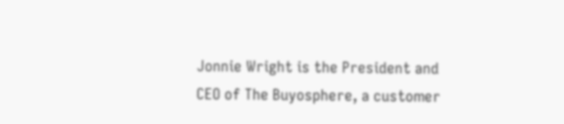Jonnie Wright is the President and CEO of The Buyosphere, a customer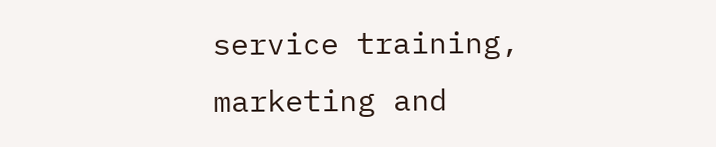service training, marketing and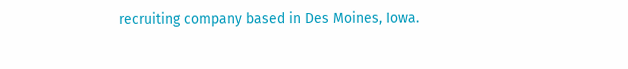recruiting company based in Des Moines, Iowa.